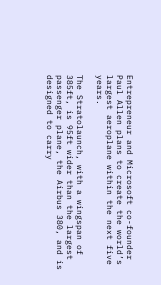Entrepreneur and Microsoft co-founder Paul Allen plans to create the world’s largest aeroplane within the next five years.

The Stratolaunch, with a wingspan of 385ft, is 95ft wider than the largest passenger plane, the Airbus 380, and is designed to carry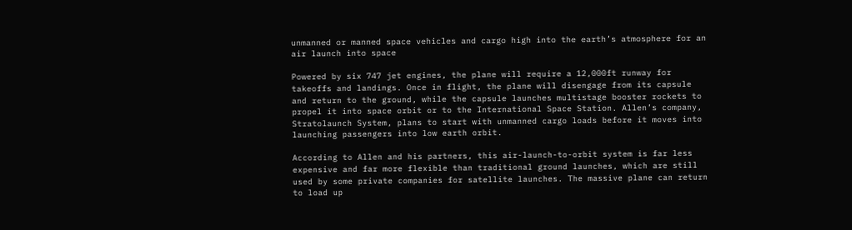unmanned or manned space vehicles and cargo high into the earth’s atmosphere for an air launch into space

Powered by six 747 jet engines, the plane will require a 12,000ft runway for takeoffs and landings. Once in flight, the plane will disengage from its capsule and return to the ground, while the capsule launches multistage booster rockets to propel it into space orbit or to the International Space Station. Allen’s company, Stratolaunch System, plans to start with unmanned cargo loads before it moves into launching passengers into low earth orbit.

According to Allen and his partners, this air-launch-to-orbit system is far less expensive and far more flexible than traditional ground launches, which are still used by some private companies for satellite launches. The massive plane can return to load up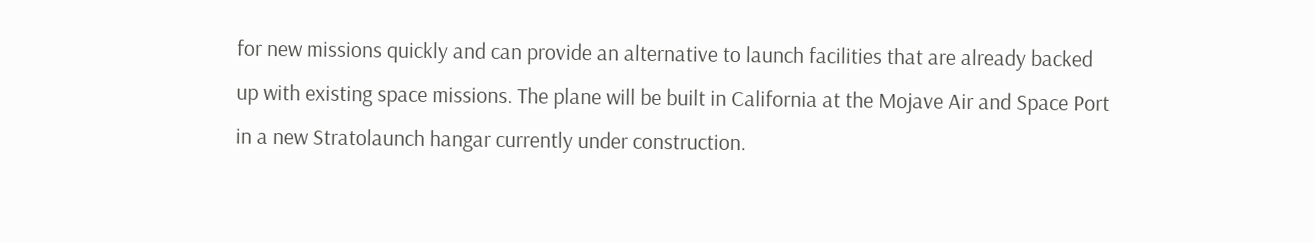for new missions quickly and can provide an alternative to launch facilities that are already backed up with existing space missions. The plane will be built in California at the Mojave Air and Space Port in a new Stratolaunch hangar currently under construction.